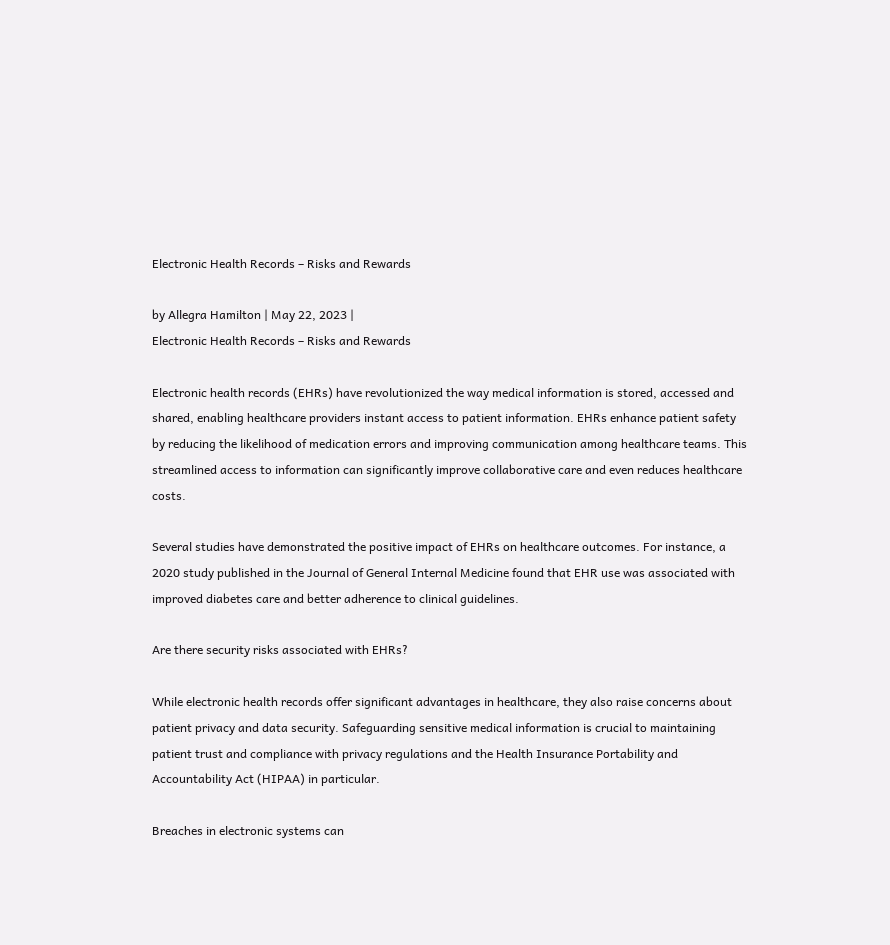Electronic Health Records – Risks and Rewards

by Allegra Hamilton | May 22, 2023 |
Electronic Health Records – Risks and Rewards

Electronic health records (EHRs) have revolutionized the way medical information is stored, accessed and shared, enabling healthcare providers instant access to patient information. EHRs enhance patient safety by reducing the likelihood of medication errors and improving communication among healthcare teams. This streamlined access to information can significantly improve collaborative care and even reduces healthcare costs.

Several studies have demonstrated the positive impact of EHRs on healthcare outcomes. For instance, a 2020 study published in the Journal of General Internal Medicine found that EHR use was associated with improved diabetes care and better adherence to clinical guidelines.

Are there security risks associated with EHRs?

While electronic health records offer significant advantages in healthcare, they also raise concerns about patient privacy and data security. Safeguarding sensitive medical information is crucial to maintaining patient trust and compliance with privacy regulations and the Health Insurance Portability and Accountability Act (HIPAA) in particular.

Breaches in electronic systems can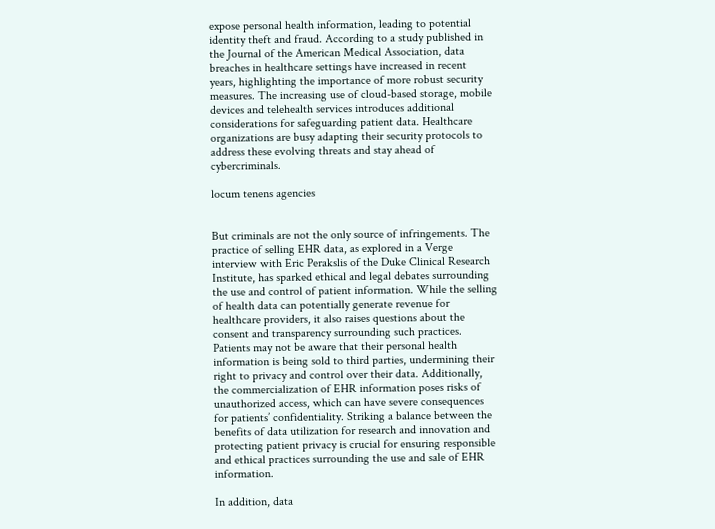expose personal health information, leading to potential identity theft and fraud. According to a study published in the Journal of the American Medical Association, data breaches in healthcare settings have increased in recent years, highlighting the importance of more robust security measures. The increasing use of cloud-based storage, mobile devices and telehealth services introduces additional considerations for safeguarding patient data. Healthcare organizations are busy adapting their security protocols to address these evolving threats and stay ahead of cybercriminals.

locum tenens agencies


But criminals are not the only source of infringements. The practice of selling EHR data, as explored in a Verge interview with Eric Perakslis of the Duke Clinical Research Institute, has sparked ethical and legal debates surrounding the use and control of patient information. While the selling of health data can potentially generate revenue for healthcare providers, it also raises questions about the consent and transparency surrounding such practices. Patients may not be aware that their personal health information is being sold to third parties, undermining their right to privacy and control over their data. Additionally, the commercialization of EHR information poses risks of unauthorized access, which can have severe consequences for patients’ confidentiality. Striking a balance between the benefits of data utilization for research and innovation and protecting patient privacy is crucial for ensuring responsible and ethical practices surrounding the use and sale of EHR information.

In addition, data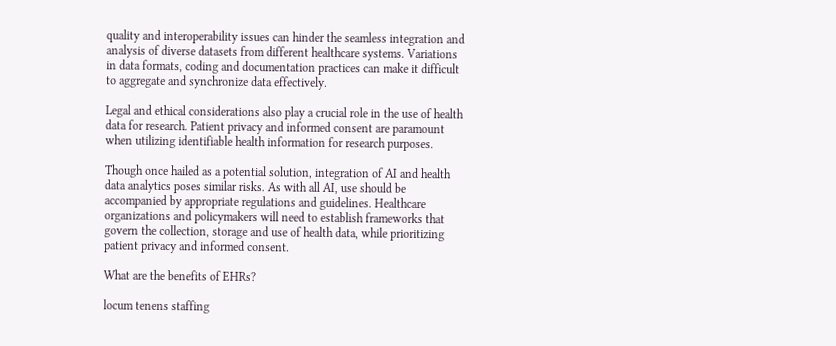quality and interoperability issues can hinder the seamless integration and analysis of diverse datasets from different healthcare systems. Variations in data formats, coding and documentation practices can make it difficult to aggregate and synchronize data effectively.

Legal and ethical considerations also play a crucial role in the use of health data for research. Patient privacy and informed consent are paramount when utilizing identifiable health information for research purposes.

Though once hailed as a potential solution, integration of AI and health data analytics poses similar risks. As with all AI, use should be accompanied by appropriate regulations and guidelines. Healthcare organizations and policymakers will need to establish frameworks that govern the collection, storage and use of health data, while prioritizing patient privacy and informed consent.

What are the benefits of EHRs?

locum tenens staffing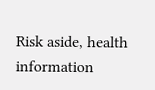Risk aside, health information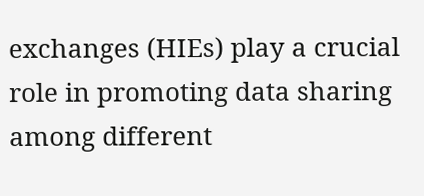exchanges (HIEs) play a crucial role in promoting data sharing among different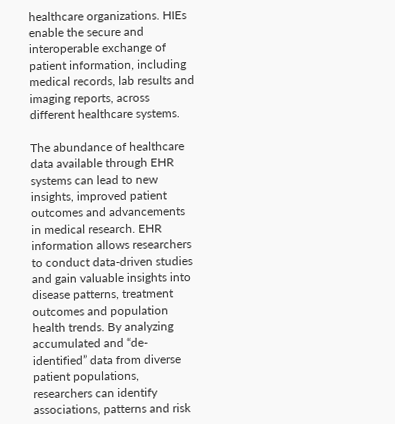healthcare organizations. HIEs enable the secure and interoperable exchange of patient information, including medical records, lab results and imaging reports, across different healthcare systems.

The abundance of healthcare data available through EHR systems can lead to new insights, improved patient outcomes and advancements in medical research. EHR information allows researchers to conduct data-driven studies and gain valuable insights into disease patterns, treatment outcomes and population health trends. By analyzing accumulated and “de-identified” data from diverse patient populations, researchers can identify associations, patterns and risk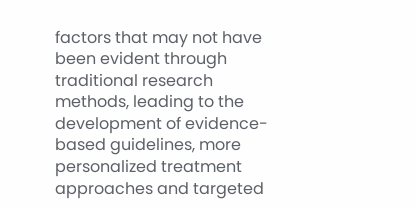factors that may not have been evident through traditional research methods, leading to the development of evidence-based guidelines, more personalized treatment approaches and targeted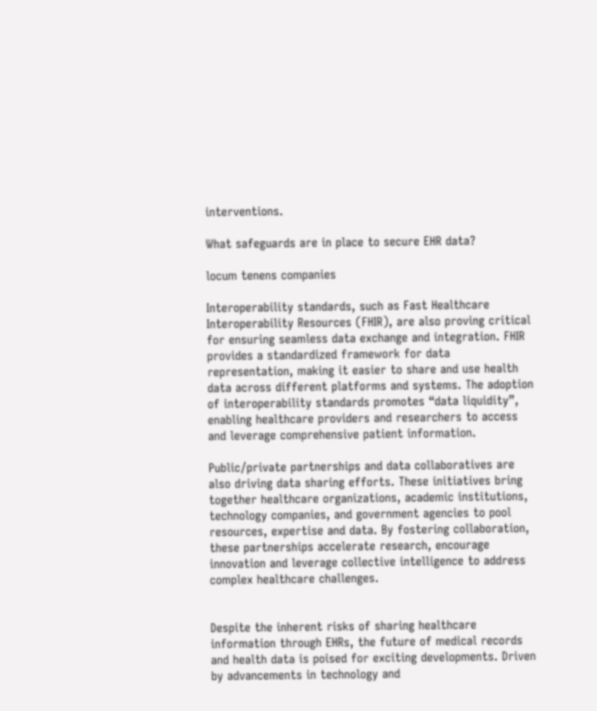interventions.

What safeguards are in place to secure EHR data?

locum tenens companies

Interoperability standards, such as Fast Healthcare Interoperability Resources (FHIR), are also proving critical for ensuring seamless data exchange and integration. FHIR provides a standardized framework for data representation, making it easier to share and use health data across different platforms and systems. The adoption of interoperability standards promotes “data liquidity”, enabling healthcare providers and researchers to access and leverage comprehensive patient information.

Public/private partnerships and data collaboratives are also driving data sharing efforts. These initiatives bring together healthcare organizations, academic institutions, technology companies, and government agencies to pool resources, expertise and data. By fostering collaboration, these partnerships accelerate research, encourage innovation and leverage collective intelligence to address complex healthcare challenges.


Despite the inherent risks of sharing healthcare information through EHRs, the future of medical records and health data is poised for exciting developments. Driven by advancements in technology and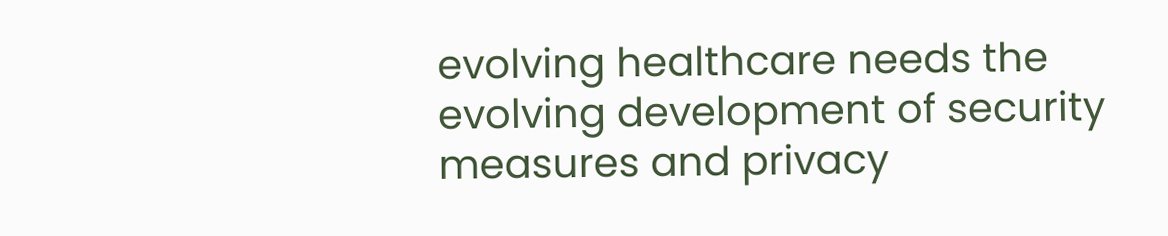evolving healthcare needs the evolving development of security measures and privacy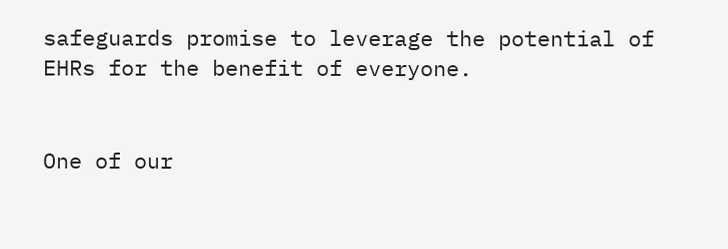safeguards promise to leverage the potential of EHRs for the benefit of everyone.


One of our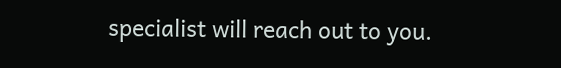specialist will reach out to you.